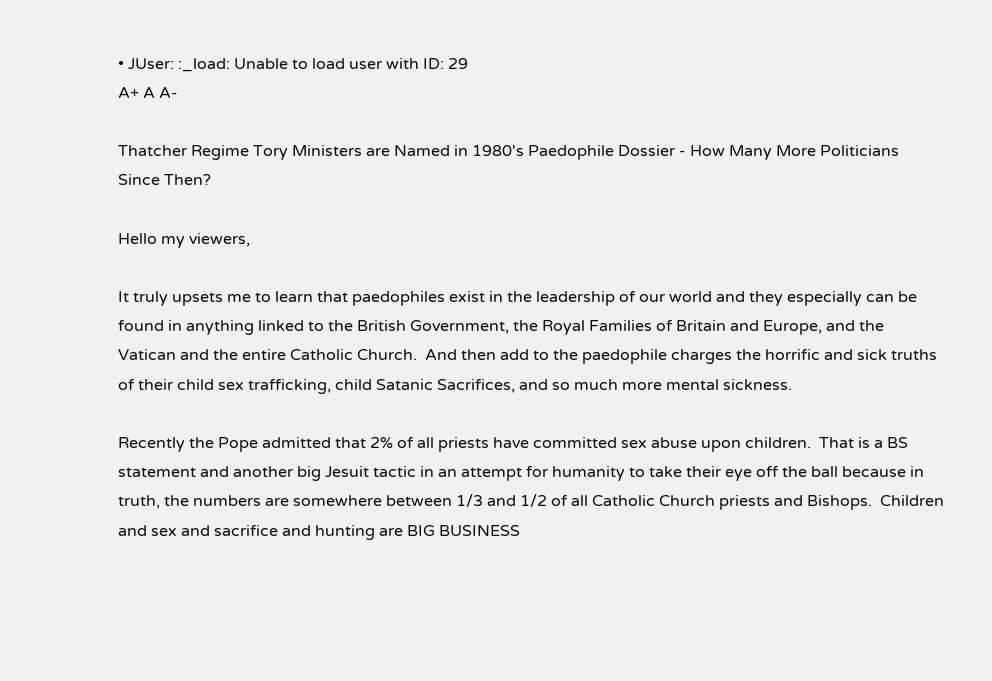• JUser: :_load: Unable to load user with ID: 29
A+ A A-

Thatcher Regime Tory Ministers are Named in 1980's Paedophile Dossier - How Many More Politicians Since Then?

Hello my viewers,

It truly upsets me to learn that paedophiles exist in the leadership of our world and they especially can be found in anything linked to the British Government, the Royal Families of Britain and Europe, and the Vatican and the entire Catholic Church.  And then add to the paedophile charges the horrific and sick truths of their child sex trafficking, child Satanic Sacrifices, and so much more mental sickness.

Recently the Pope admitted that 2% of all priests have committed sex abuse upon children.  That is a BS statement and another big Jesuit tactic in an attempt for humanity to take their eye off the ball because in truth, the numbers are somewhere between 1/3 and 1/2 of all Catholic Church priests and Bishops.  Children and sex and sacrifice and hunting are BIG BUSINESS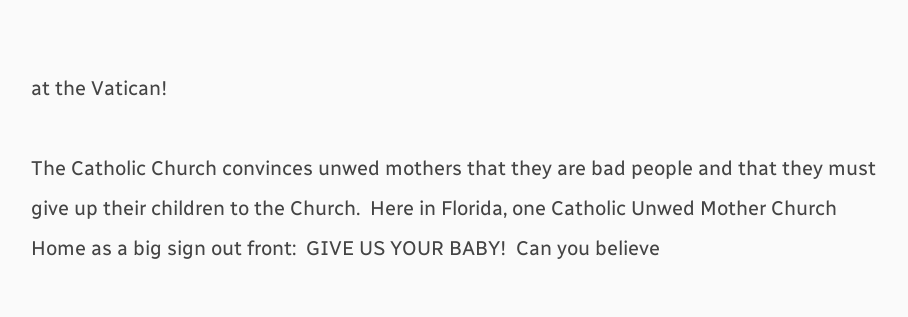at the Vatican!

The Catholic Church convinces unwed mothers that they are bad people and that they must give up their children to the Church.  Here in Florida, one Catholic Unwed Mother Church Home as a big sign out front:  GIVE US YOUR BABY!  Can you believe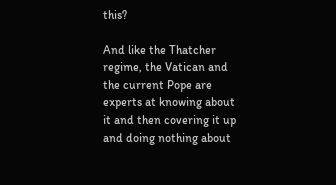this?

And like the Thatcher regime, the Vatican and the current Pope are experts at knowing about it and then covering it up and doing nothing about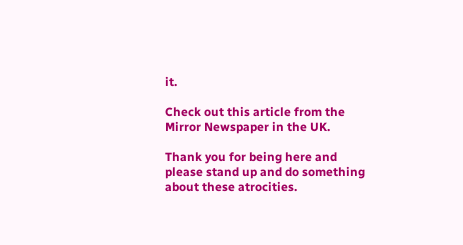it.

Check out this article from the Mirror Newspaper in the UK.

Thank you for being here and please stand up and do something about these atrocities.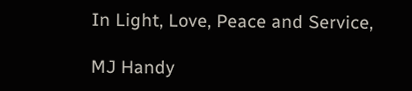In Light, Love, Peace and Service,

MJ Handy